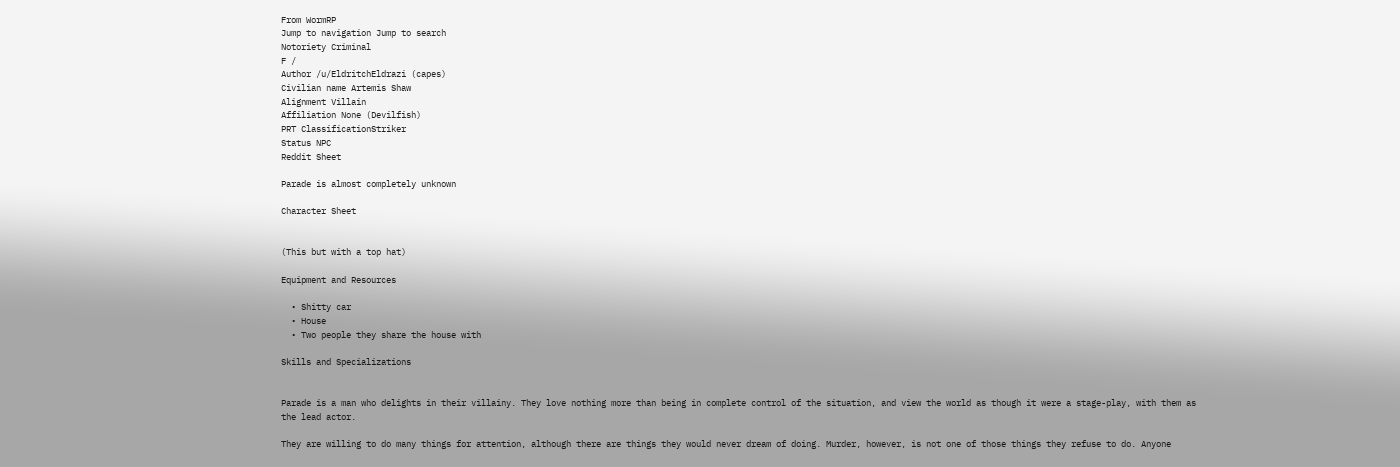From WormRP
Jump to navigation Jump to search
Notoriety Criminal
F /
Author /u/EldritchEldrazi (capes)
Civilian name Artemis Shaw
Alignment Villain
Affiliation None (Devilfish)
PRT ClassificationStriker
Status NPC
Reddit Sheet

Parade is almost completely unknown

Character Sheet


(This but with a top hat)

Equipment and Resources

  • Shitty car
  • House
  • Two people they share the house with

Skills and Specializations


Parade is a man who delights in their villainy. They love nothing more than being in complete control of the situation, and view the world as though it were a stage-play, with them as the lead actor.

They are willing to do many things for attention, although there are things they would never dream of doing. Murder, however, is not one of those things they refuse to do. Anyone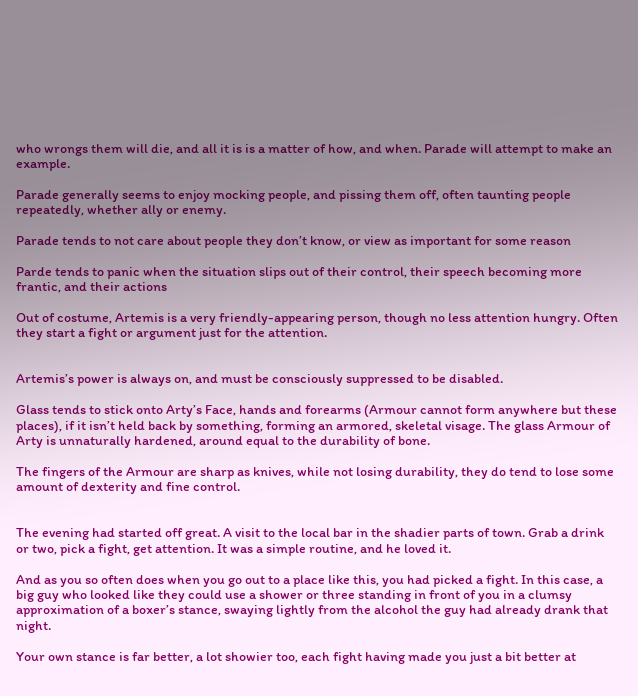who wrongs them will die, and all it is is a matter of how, and when. Parade will attempt to make an example.

Parade generally seems to enjoy mocking people, and pissing them off, often taunting people repeatedly, whether ally or enemy.

Parade tends to not care about people they don’t know, or view as important for some reason

Parde tends to panic when the situation slips out of their control, their speech becoming more frantic, and their actions

Out of costume, Artemis is a very friendly-appearing person, though no less attention hungry. Often they start a fight or argument just for the attention.


Artemis’s power is always on, and must be consciously suppressed to be disabled.

Glass tends to stick onto Arty’s Face, hands and forearms (Armour cannot form anywhere but these places), if it isn’t held back by something, forming an armored, skeletal visage. The glass Armour of Arty is unnaturally hardened, around equal to the durability of bone.

The fingers of the Armour are sharp as knives, while not losing durability, they do tend to lose some amount of dexterity and fine control.


The evening had started off great. A visit to the local bar in the shadier parts of town. Grab a drink or two, pick a fight, get attention. It was a simple routine, and he loved it.

And as you so often does when you go out to a place like this, you had picked a fight. In this case, a big guy who looked like they could use a shower or three standing in front of you in a clumsy approximation of a boxer’s stance, swaying lightly from the alcohol the guy had already drank that night.

Your own stance is far better, a lot showier too, each fight having made you just a bit better at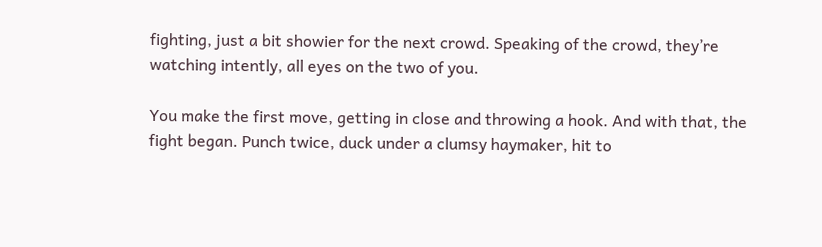fighting, just a bit showier for the next crowd. Speaking of the crowd, they’re watching intently, all eyes on the two of you.

You make the first move, getting in close and throwing a hook. And with that, the fight began. Punch twice, duck under a clumsy haymaker, hit to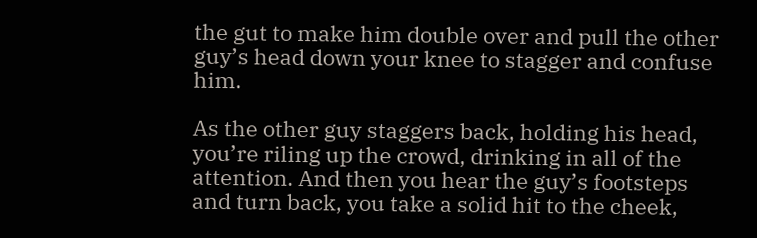the gut to make him double over and pull the other guy’s head down your knee to stagger and confuse him.

As the other guy staggers back, holding his head, you’re riling up the crowd, drinking in all of the attention. And then you hear the guy’s footsteps and turn back, you take a solid hit to the cheek,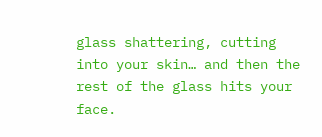glass shattering, cutting into your skin… and then the rest of the glass hits your face.